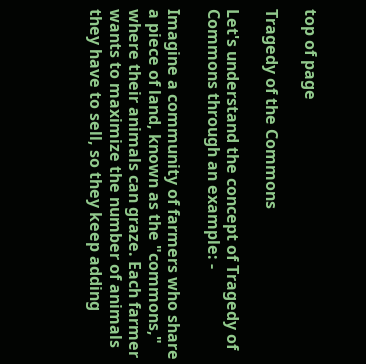top of page

Tragedy of the Commons

Let's understand the concept of Tragedy of Commons through an example: -

Imagine a community of farmers who share a piece of land, known as the "commons," where their animals can graze. Each farmer wants to maximize the number of animals they have to sell, so they keep adding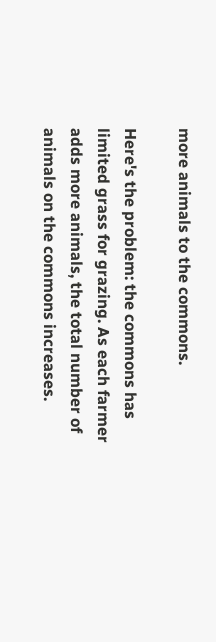more animals to the commons.

Here's the problem: the commons has limited grass for grazing. As each farmer adds more animals, the total number of animals on the commons increases.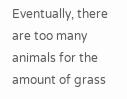Eventually, there are too many animals for the amount of grass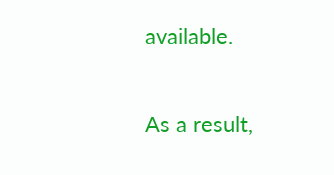available.

As a result,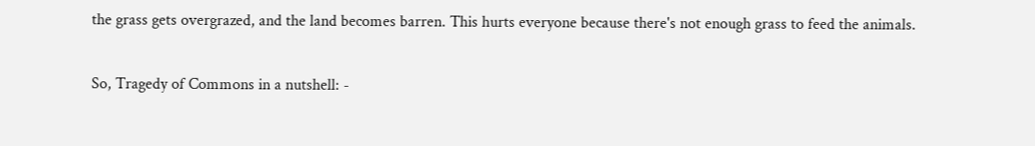the grass gets overgrazed, and the land becomes barren. This hurts everyone because there's not enough grass to feed the animals.

So, Tragedy of Commons in a nutshell: -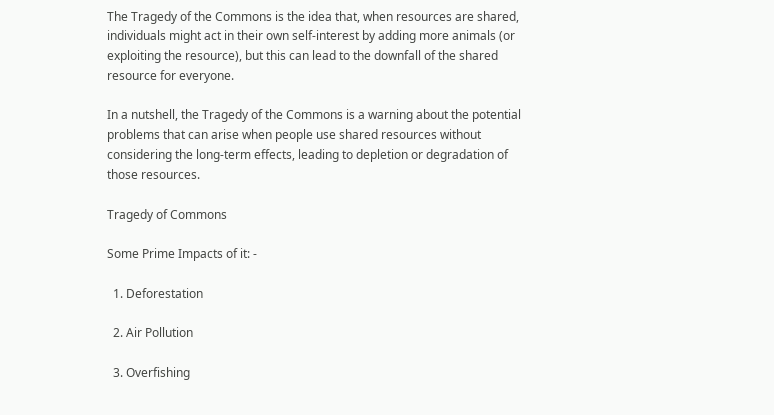The Tragedy of the Commons is the idea that, when resources are shared, individuals might act in their own self-interest by adding more animals (or exploiting the resource), but this can lead to the downfall of the shared resource for everyone.

In a nutshell, the Tragedy of the Commons is a warning about the potential problems that can arise when people use shared resources without considering the long-term effects, leading to depletion or degradation of those resources.

Tragedy of Commons

Some Prime Impacts of it: -

  1. Deforestation

  2. Air Pollution

  3. Overfishing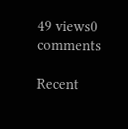49 views0 comments

Recent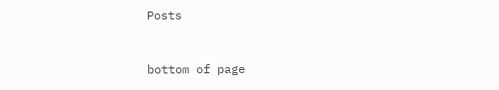Posts


bottom of page